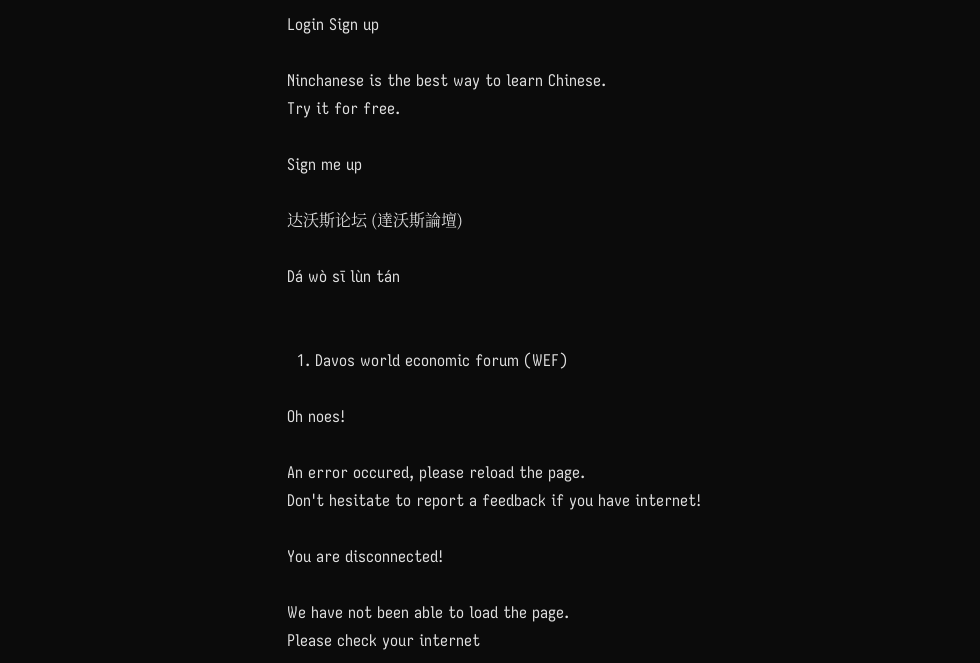Login Sign up

Ninchanese is the best way to learn Chinese.
Try it for free.

Sign me up

达沃斯论坛 (達沃斯論壇)

Dá wò sī lùn tán


  1. Davos world economic forum (WEF)

Oh noes!

An error occured, please reload the page.
Don't hesitate to report a feedback if you have internet!

You are disconnected!

We have not been able to load the page.
Please check your internet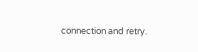connection and retry.